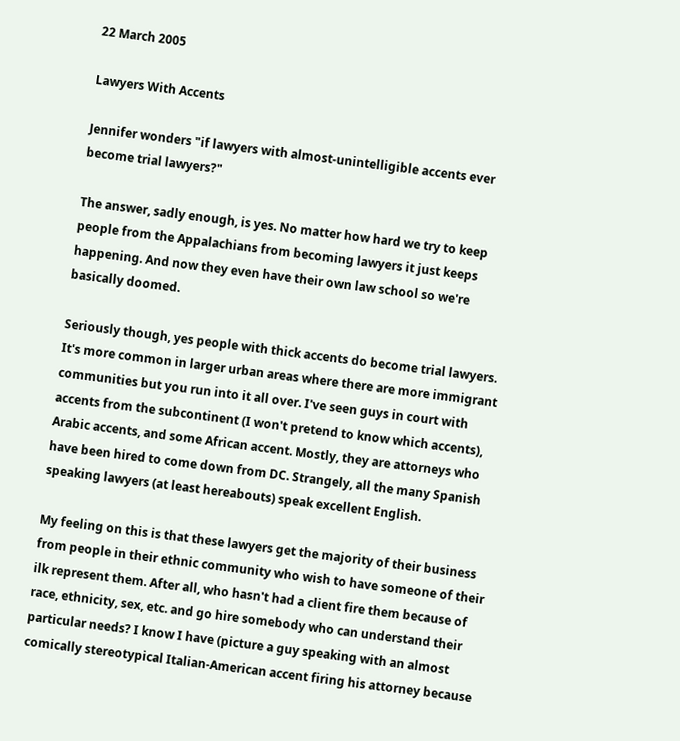22 March 2005

Lawyers With Accents

Jennifer wonders "if lawyers with almost-unintelligible accents ever become trial lawyers?"

The answer, sadly enough, is yes. No matter how hard we try to keep people from the Appalachians from becoming lawyers it just keeps happening. And now they even have their own law school so we're basically doomed.

Seriously though, yes people with thick accents do become trial lawyers. It's more common in larger urban areas where there are more immigrant communities but you run into it all over. I've seen guys in court with accents from the subcontinent (I won't pretend to know which accents), Arabic accents, and some African accent. Mostly, they are attorneys who have been hired to come down from DC. Strangely, all the many Spanish speaking lawyers (at least hereabouts) speak excellent English.

My feeling on this is that these lawyers get the majority of their business from people in their ethnic community who wish to have someone of their ilk represent them. After all, who hasn't had a client fire them because of race, ethnicity, sex, etc. and go hire somebody who can understand their particular needs? I know I have (picture a guy speaking with an almost comically stereotypical Italian-American accent firing his attorney because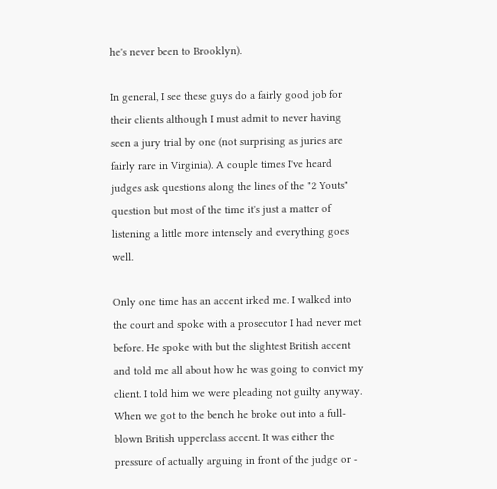he's never been to Brooklyn).

In general, I see these guys do a fairly good job for their clients although I must admit to never having seen a jury trial by one (not surprising as juries are fairly rare in Virginia). A couple times I've heard judges ask questions along the lines of the "2 Youts" question but most of the time it's just a matter of listening a little more intensely and everything goes well.

Only one time has an accent irked me. I walked into the court and spoke with a prosecutor I had never met before. He spoke with but the slightest British accent and told me all about how he was going to convict my client. I told him we were pleading not guilty anyway. When we got to the bench he broke out into a full-blown British upperclass accent. It was either the pressure of actually arguing in front of the judge or -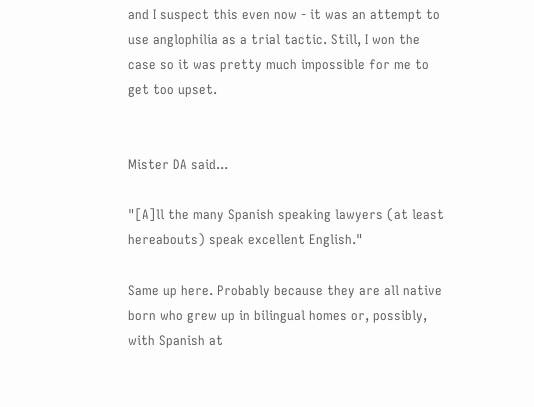and I suspect this even now - it was an attempt to use anglophilia as a trial tactic. Still, I won the case so it was pretty much impossible for me to get too upset.


Mister DA said...

"[A]ll the many Spanish speaking lawyers (at least hereabouts) speak excellent English."

Same up here. Probably because they are all native born who grew up in bilingual homes or, possibly, with Spanish at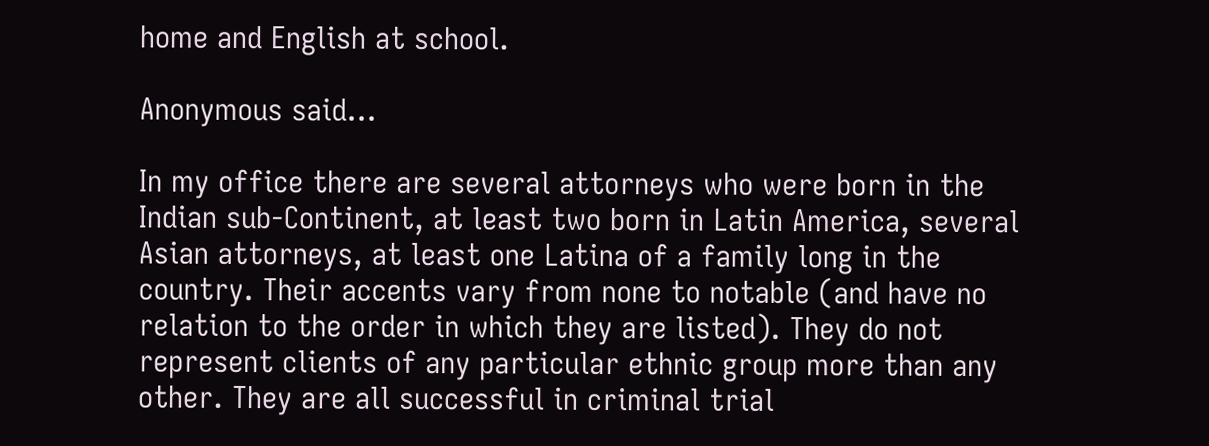home and English at school.

Anonymous said...

In my office there are several attorneys who were born in the Indian sub-Continent, at least two born in Latin America, several Asian attorneys, at least one Latina of a family long in the country. Their accents vary from none to notable (and have no relation to the order in which they are listed). They do not represent clients of any particular ethnic group more than any other. They are all successful in criminal trial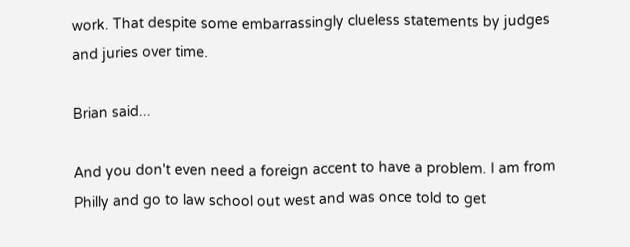work. That despite some embarrassingly clueless statements by judges and juries over time.

Brian said...

And you don't even need a foreign accent to have a problem. I am from Philly and go to law school out west and was once told to get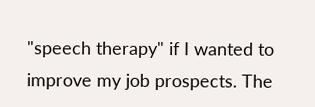"speech therapy" if I wanted to improve my job prospects. The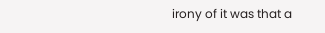irony of it was that a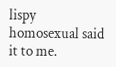lispy homosexual said it to me.